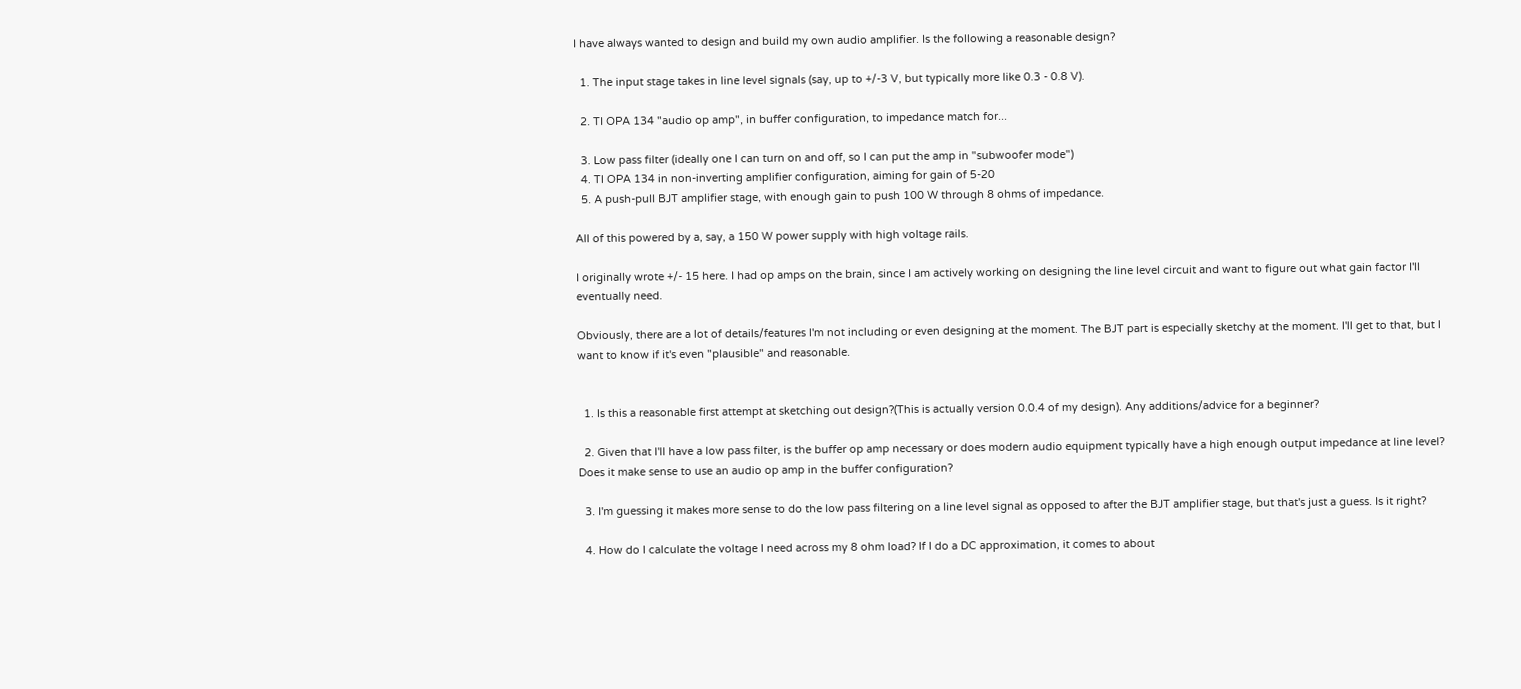I have always wanted to design and build my own audio amplifier. Is the following a reasonable design?

  1. The input stage takes in line level signals (say, up to +/-3 V, but typically more like 0.3 - 0.8 V).

  2. TI OPA 134 "audio op amp", in buffer configuration, to impedance match for...

  3. Low pass filter (ideally one I can turn on and off, so I can put the amp in "subwoofer mode")
  4. TI OPA 134 in non-inverting amplifier configuration, aiming for gain of 5-20
  5. A push-pull BJT amplifier stage, with enough gain to push 100 W through 8 ohms of impedance.

All of this powered by a, say, a 150 W power supply with high voltage rails.

I originally wrote +/- 15 here. I had op amps on the brain, since I am actively working on designing the line level circuit and want to figure out what gain factor I'll eventually need.

Obviously, there are a lot of details/features I'm not including or even designing at the moment. The BJT part is especially sketchy at the moment. I'll get to that, but I want to know if it's even "plausible" and reasonable.


  1. Is this a reasonable first attempt at sketching out design?(This is actually version 0.0.4 of my design). Any additions/advice for a beginner?

  2. Given that I'll have a low pass filter, is the buffer op amp necessary or does modern audio equipment typically have a high enough output impedance at line level? Does it make sense to use an audio op amp in the buffer configuration?

  3. I'm guessing it makes more sense to do the low pass filtering on a line level signal as opposed to after the BJT amplifier stage, but that's just a guess. Is it right?

  4. How do I calculate the voltage I need across my 8 ohm load? If I do a DC approximation, it comes to about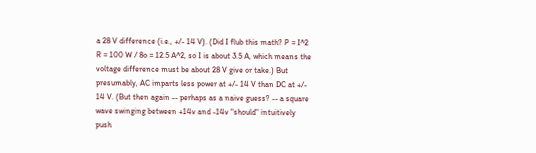a 28 V difference (i.e., +/- 14 V). (Did I flub this math? P = I^2 R = 100 W / 8o = 12.5 A^2, so I is about 3.5 A, which means the voltage difference must be about 28 V give or take.) But presumably, AC imparts less power at +/- 14 V than DC at +/- 14 V. (But then again -- perhaps as a naive guess? -- a square wave swinging between +14v and -14v "should" intuitively push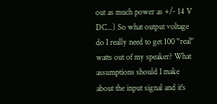out as much power as +/- 14 V DC...) So what output voltage do I really need to get 100 "real" watts out of my speaker? What assumptions should I make about the input signal and it's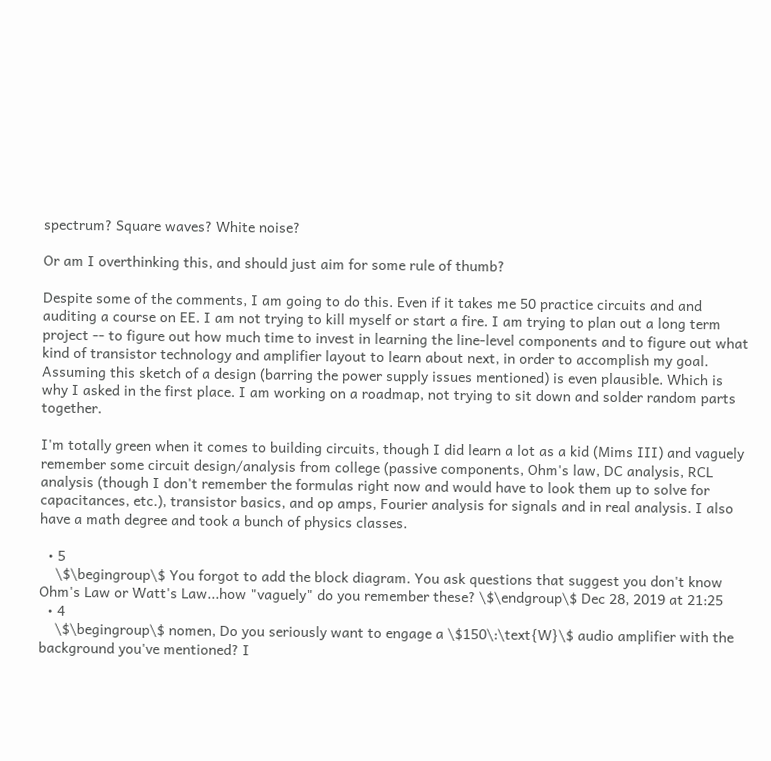spectrum? Square waves? White noise?

Or am I overthinking this, and should just aim for some rule of thumb?

Despite some of the comments, I am going to do this. Even if it takes me 50 practice circuits and and auditing a course on EE. I am not trying to kill myself or start a fire. I am trying to plan out a long term project -- to figure out how much time to invest in learning the line-level components and to figure out what kind of transistor technology and amplifier layout to learn about next, in order to accomplish my goal. Assuming this sketch of a design (barring the power supply issues mentioned) is even plausible. Which is why I asked in the first place. I am working on a roadmap, not trying to sit down and solder random parts together.

I'm totally green when it comes to building circuits, though I did learn a lot as a kid (Mims III) and vaguely remember some circuit design/analysis from college (passive components, Ohm's law, DC analysis, RCL analysis (though I don't remember the formulas right now and would have to look them up to solve for capacitances, etc.), transistor basics, and op amps, Fourier analysis for signals and in real analysis. I also have a math degree and took a bunch of physics classes.

  • 5
    \$\begingroup\$ You forgot to add the block diagram. You ask questions that suggest you don't know Ohm's Law or Watt's Law...how "vaguely" do you remember these? \$\endgroup\$ Dec 28, 2019 at 21:25
  • 4
    \$\begingroup\$ nomen, Do you seriously want to engage a \$150\:\text{W}\$ audio amplifier with the background you've mentioned? I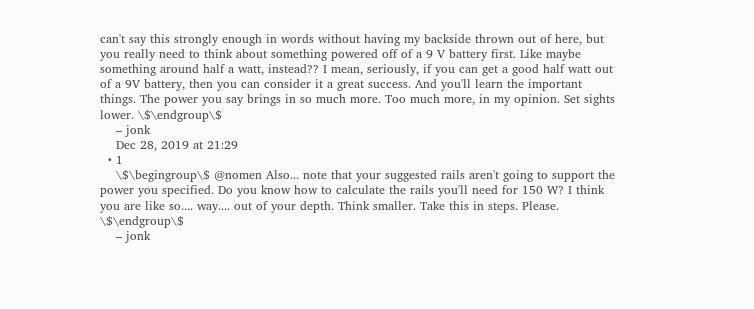can't say this strongly enough in words without having my backside thrown out of here, but you really need to think about something powered off of a 9 V battery first. Like maybe something around half a watt, instead?? I mean, seriously, if you can get a good half watt out of a 9V battery, then you can consider it a great success. And you'll learn the important things. The power you say brings in so much more. Too much more, in my opinion. Set sights lower. \$\endgroup\$
    – jonk
    Dec 28, 2019 at 21:29
  • 1
    \$\begingroup\$ @nomen Also... note that your suggested rails aren't going to support the power you specified. Do you know how to calculate the rails you'll need for 150 W? I think you are like so.... way.... out of your depth. Think smaller. Take this in steps. Please. \$\endgroup\$
    – jonk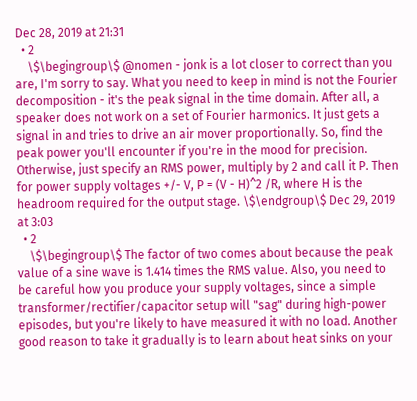Dec 28, 2019 at 21:31
  • 2
    \$\begingroup\$ @nomen - jonk is a lot closer to correct than you are, I'm sorry to say. What you need to keep in mind is not the Fourier decomposition - it's the peak signal in the time domain. After all, a speaker does not work on a set of Fourier harmonics. It just gets a signal in and tries to drive an air mover proportionally. So, find the peak power you'll encounter if you're in the mood for precision. Otherwise, just specify an RMS power, multiply by 2 and call it P. Then for power supply voltages +/- V, P = (V - H)^2 /R, where H is the headroom required for the output stage. \$\endgroup\$ Dec 29, 2019 at 3:03
  • 2
    \$\begingroup\$ The factor of two comes about because the peak value of a sine wave is 1.414 times the RMS value. Also, you need to be careful how you produce your supply voltages, since a simple transformer/rectifier/capacitor setup will "sag" during high-power episodes, but you're likely to have measured it with no load. Another good reason to take it gradually is to learn about heat sinks on your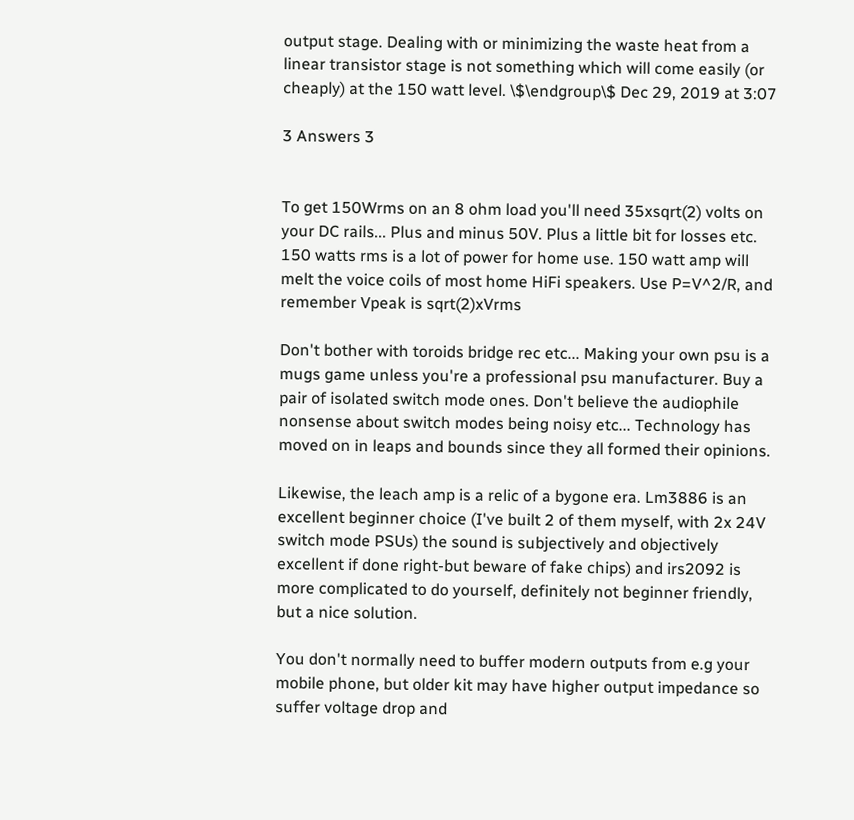output stage. Dealing with or minimizing the waste heat from a linear transistor stage is not something which will come easily (or cheaply) at the 150 watt level. \$\endgroup\$ Dec 29, 2019 at 3:07

3 Answers 3


To get 150Wrms on an 8 ohm load you'll need 35xsqrt(2) volts on your DC rails... Plus and minus 50V. Plus a little bit for losses etc. 150 watts rms is a lot of power for home use. 150 watt amp will melt the voice coils of most home HiFi speakers. Use P=V^2/R, and remember Vpeak is sqrt(2)xVrms

Don't bother with toroids bridge rec etc... Making your own psu is a mugs game unless you're a professional psu manufacturer. Buy a pair of isolated switch mode ones. Don't believe the audiophile nonsense about switch modes being noisy etc... Technology has moved on in leaps and bounds since they all formed their opinions.

Likewise, the leach amp is a relic of a bygone era. Lm3886 is an excellent beginner choice (I've built 2 of them myself, with 2x 24V switch mode PSUs) the sound is subjectively and objectively excellent if done right-but beware of fake chips) and irs2092 is more complicated to do yourself, definitely not beginner friendly, but a nice solution.

You don't normally need to buffer modern outputs from e.g your mobile phone, but older kit may have higher output impedance so suffer voltage drop and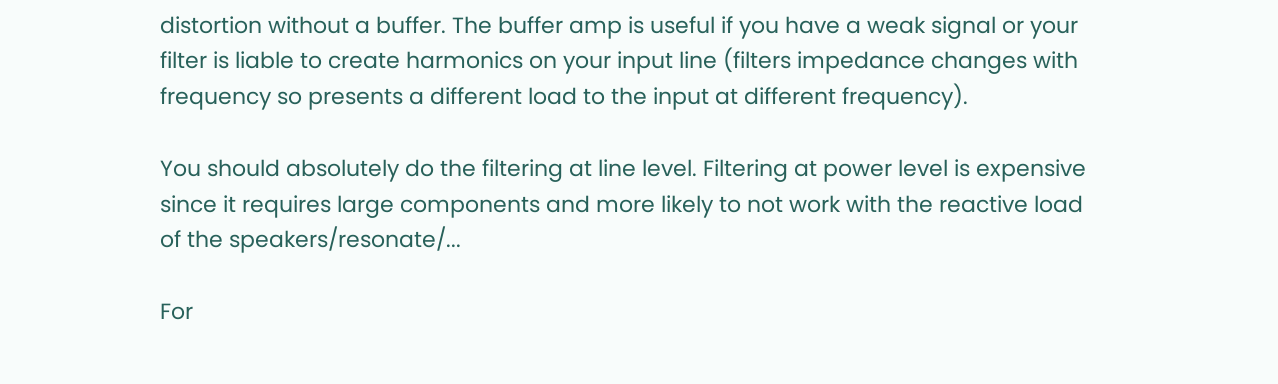distortion without a buffer. The buffer amp is useful if you have a weak signal or your filter is liable to create harmonics on your input line (filters impedance changes with frequency so presents a different load to the input at different frequency).

You should absolutely do the filtering at line level. Filtering at power level is expensive since it requires large components and more likely to not work with the reactive load of the speakers/resonate/...

For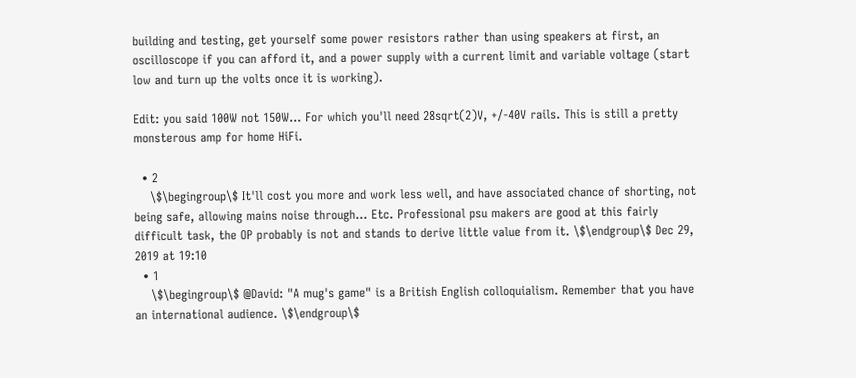building and testing, get yourself some power resistors rather than using speakers at first, an oscilloscope if you can afford it, and a power supply with a current limit and variable voltage (start low and turn up the volts once it is working).

Edit: you said 100W not 150W... For which you'll need 28sqrt(2)V, +/-40V rails. This is still a pretty monsterous amp for home HiFi.

  • 2
    \$\begingroup\$ It'll cost you more and work less well, and have associated chance of shorting, not being safe, allowing mains noise through... Etc. Professional psu makers are good at this fairly difficult task, the OP probably is not and stands to derive little value from it. \$\endgroup\$ Dec 29, 2019 at 19:10
  • 1
    \$\begingroup\$ @David: "A mug's game" is a British English colloquialism. Remember that you have an international audience. \$\endgroup\$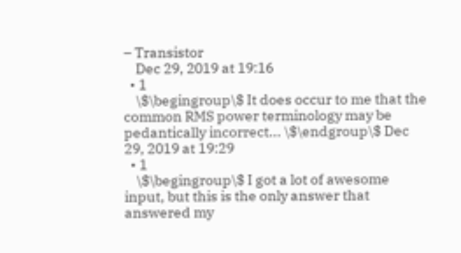– Transistor
    Dec 29, 2019 at 19:16
  • 1
    \$\begingroup\$ It does occur to me that the common RMS power terminology may be pedantically incorrect... \$\endgroup\$ Dec 29, 2019 at 19:29
  • 1
    \$\begingroup\$ I got a lot of awesome input, but this is the only answer that answered my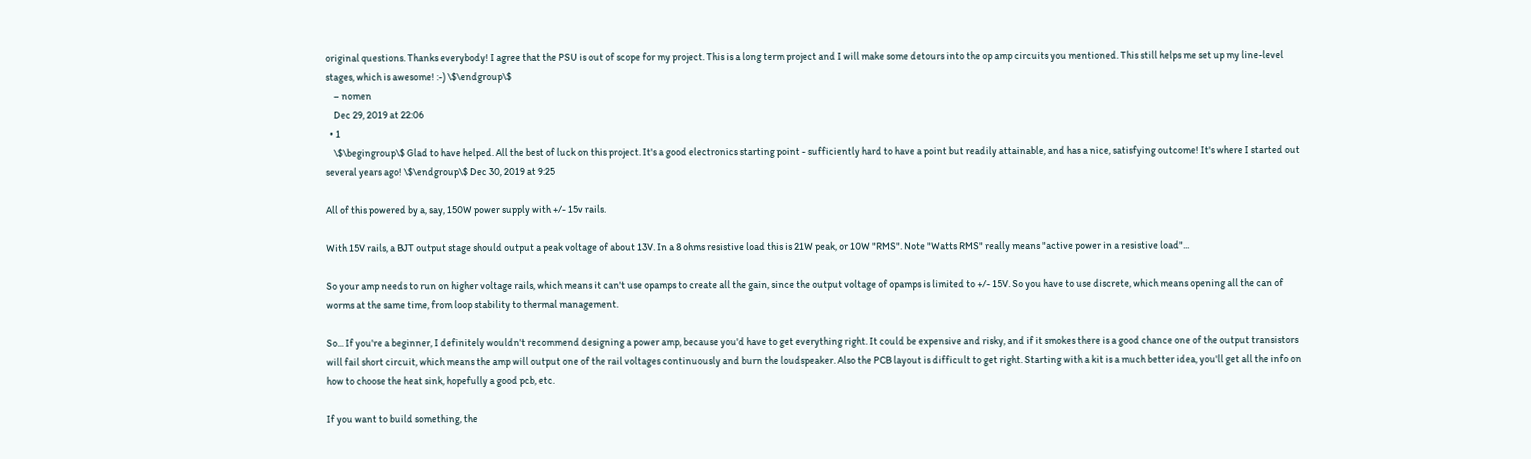original questions. Thanks everybody! I agree that the PSU is out of scope for my project. This is a long term project and I will make some detours into the op amp circuits you mentioned. This still helps me set up my line-level stages, which is awesome! :-) \$\endgroup\$
    – nomen
    Dec 29, 2019 at 22:06
  • 1
    \$\begingroup\$ Glad to have helped. All the best of luck on this project. It's a good electronics starting point - sufficiently hard to have a point but readily attainable, and has a nice, satisfying outcome! It's where I started out several years ago! \$\endgroup\$ Dec 30, 2019 at 9:25

All of this powered by a, say, 150W power supply with +/- 15v rails.

With 15V rails, a BJT output stage should output a peak voltage of about 13V. In a 8 ohms resistive load this is 21W peak, or 10W "RMS". Note "Watts RMS" really means "active power in a resistive load"...

So your amp needs to run on higher voltage rails, which means it can't use opamps to create all the gain, since the output voltage of opamps is limited to +/- 15V. So you have to use discrete, which means opening all the can of worms at the same time, from loop stability to thermal management.

So... If you're a beginner, I definitely wouldn't recommend designing a power amp, because you'd have to get everything right. It could be expensive and risky, and if it smokes there is a good chance one of the output transistors will fail short circuit, which means the amp will output one of the rail voltages continuously and burn the loudspeaker. Also the PCB layout is difficult to get right. Starting with a kit is a much better idea, you'll get all the info on how to choose the heat sink, hopefully a good pcb, etc.

If you want to build something, the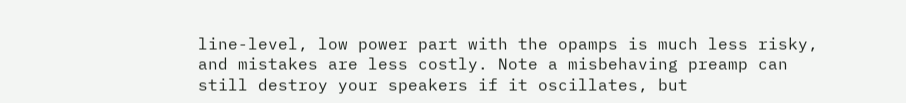line-level, low power part with the opamps is much less risky, and mistakes are less costly. Note a misbehaving preamp can still destroy your speakers if it oscillates, but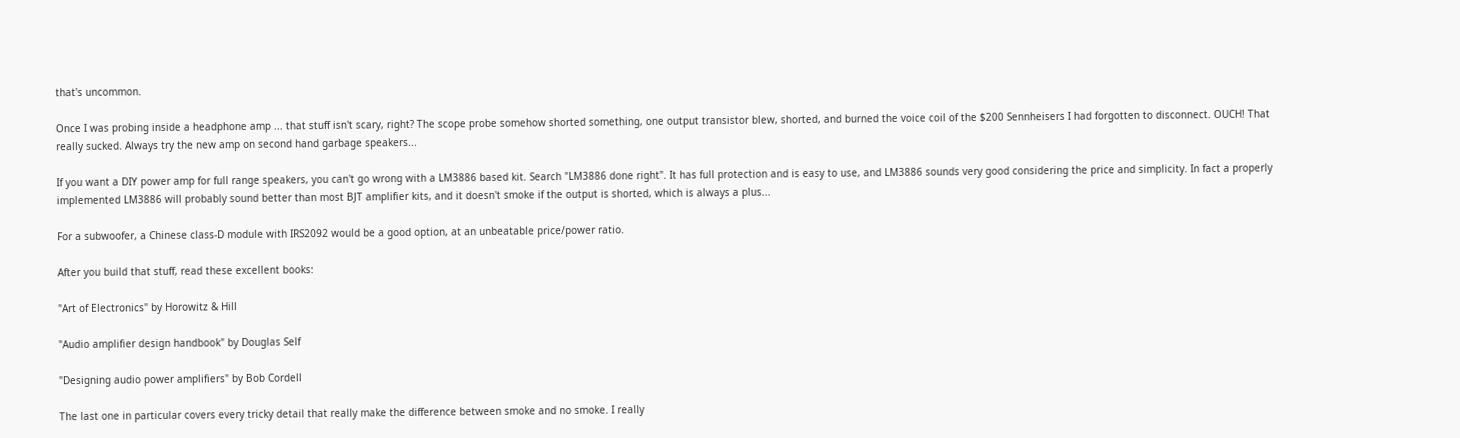that's uncommon.

Once I was probing inside a headphone amp ... that stuff isn't scary, right? The scope probe somehow shorted something, one output transistor blew, shorted, and burned the voice coil of the $200 Sennheisers I had forgotten to disconnect. OUCH! That really sucked. Always try the new amp on second hand garbage speakers...

If you want a DIY power amp for full range speakers, you can't go wrong with a LM3886 based kit. Search "LM3886 done right". It has full protection and is easy to use, and LM3886 sounds very good considering the price and simplicity. In fact a properly implemented LM3886 will probably sound better than most BJT amplifier kits, and it doesn't smoke if the output is shorted, which is always a plus...

For a subwoofer, a Chinese class-D module with IRS2092 would be a good option, at an unbeatable price/power ratio.

After you build that stuff, read these excellent books:

"Art of Electronics" by Horowitz & Hill

"Audio amplifier design handbook" by Douglas Self

"Designing audio power amplifiers" by Bob Cordell

The last one in particular covers every tricky detail that really make the difference between smoke and no smoke. I really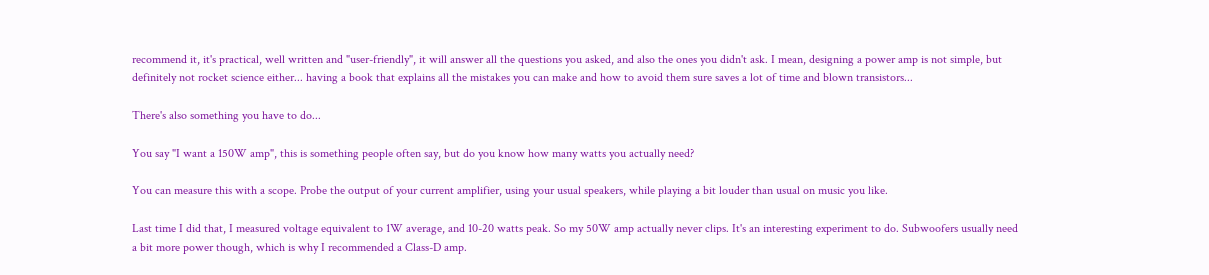recommend it, it's practical, well written and "user-friendly", it will answer all the questions you asked, and also the ones you didn't ask. I mean, designing a power amp is not simple, but definitely not rocket science either... having a book that explains all the mistakes you can make and how to avoid them sure saves a lot of time and blown transistors...

There's also something you have to do...

You say "I want a 150W amp", this is something people often say, but do you know how many watts you actually need?

You can measure this with a scope. Probe the output of your current amplifier, using your usual speakers, while playing a bit louder than usual on music you like.

Last time I did that, I measured voltage equivalent to 1W average, and 10-20 watts peak. So my 50W amp actually never clips. It's an interesting experiment to do. Subwoofers usually need a bit more power though, which is why I recommended a Class-D amp.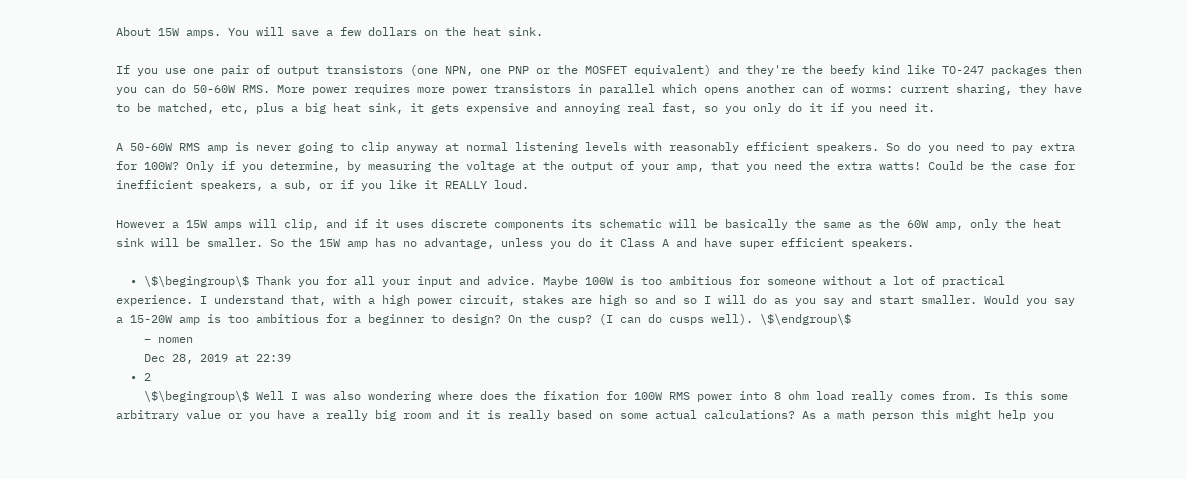About 15W amps. You will save a few dollars on the heat sink.

If you use one pair of output transistors (one NPN, one PNP or the MOSFET equivalent) and they're the beefy kind like TO-247 packages then you can do 50-60W RMS. More power requires more power transistors in parallel which opens another can of worms: current sharing, they have to be matched, etc, plus a big heat sink, it gets expensive and annoying real fast, so you only do it if you need it.

A 50-60W RMS amp is never going to clip anyway at normal listening levels with reasonably efficient speakers. So do you need to pay extra for 100W? Only if you determine, by measuring the voltage at the output of your amp, that you need the extra watts! Could be the case for inefficient speakers, a sub, or if you like it REALLY loud.

However a 15W amps will clip, and if it uses discrete components its schematic will be basically the same as the 60W amp, only the heat sink will be smaller. So the 15W amp has no advantage, unless you do it Class A and have super efficient speakers.

  • \$\begingroup\$ Thank you for all your input and advice. Maybe 100W is too ambitious for someone without a lot of practical experience. I understand that, with a high power circuit, stakes are high so and so I will do as you say and start smaller. Would you say a 15-20W amp is too ambitious for a beginner to design? On the cusp? (I can do cusps well). \$\endgroup\$
    – nomen
    Dec 28, 2019 at 22:39
  • 2
    \$\begingroup\$ Well I was also wondering where does the fixation for 100W RMS power into 8 ohm load really comes from. Is this some arbitrary value or you have a really big room and it is really based on some actual calculations? As a math person this might help you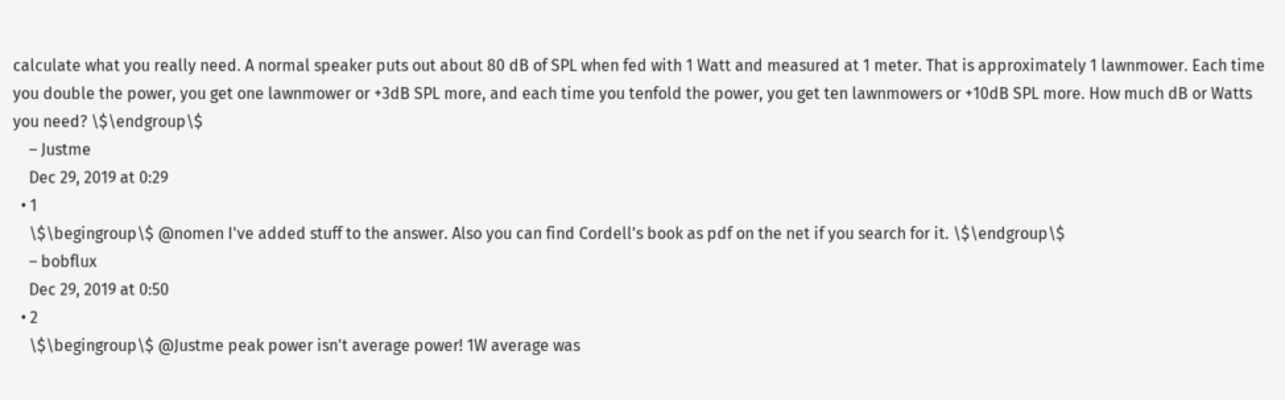calculate what you really need. A normal speaker puts out about 80 dB of SPL when fed with 1 Watt and measured at 1 meter. That is approximately 1 lawnmower. Each time you double the power, you get one lawnmower or +3dB SPL more, and each time you tenfold the power, you get ten lawnmowers or +10dB SPL more. How much dB or Watts you need? \$\endgroup\$
    – Justme
    Dec 29, 2019 at 0:29
  • 1
    \$\begingroup\$ @nomen I've added stuff to the answer. Also you can find Cordell's book as pdf on the net if you search for it. \$\endgroup\$
    – bobflux
    Dec 29, 2019 at 0:50
  • 2
    \$\begingroup\$ @Justme peak power isn't average power! 1W average was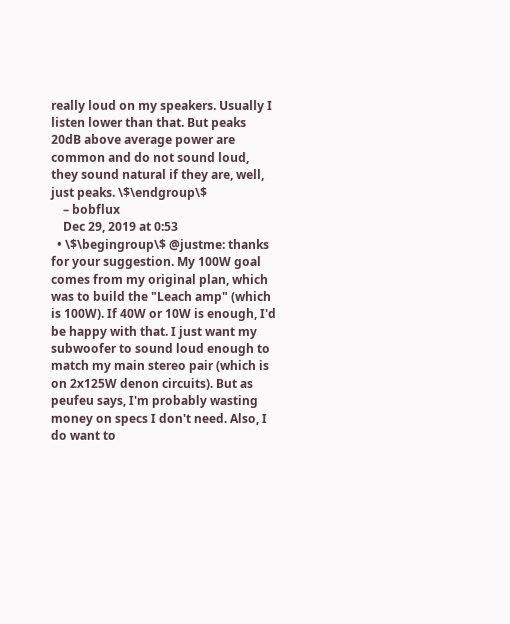really loud on my speakers. Usually I listen lower than that. But peaks 20dB above average power are common and do not sound loud, they sound natural if they are, well, just peaks. \$\endgroup\$
    – bobflux
    Dec 29, 2019 at 0:53
  • \$\begingroup\$ @justme: thanks for your suggestion. My 100W goal comes from my original plan, which was to build the "Leach amp" (which is 100W). If 40W or 10W is enough, I'd be happy with that. I just want my subwoofer to sound loud enough to match my main stereo pair (which is on 2x125W denon circuits). But as peufeu says, I'm probably wasting money on specs I don't need. Also, I do want to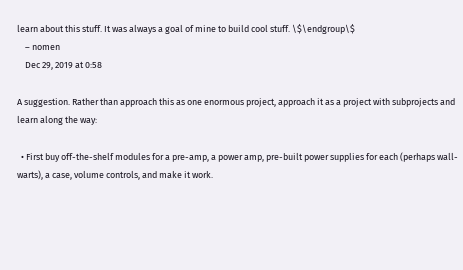learn about this stuff. It was always a goal of mine to build cool stuff. \$\endgroup\$
    – nomen
    Dec 29, 2019 at 0:58

A suggestion. Rather than approach this as one enormous project, approach it as a project with subprojects and learn along the way:

  • First buy off-the-shelf modules for a pre-amp, a power amp, pre-built power supplies for each (perhaps wall-warts), a case, volume controls, and make it work.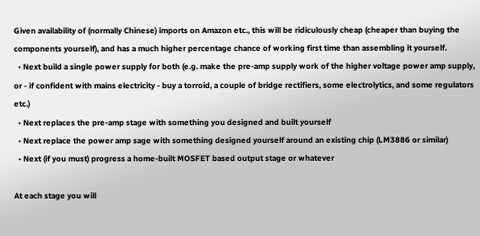Given availability of (normally Chinese) imports on Amazon etc., this will be ridiculously cheap (cheaper than buying the components yourself), and has a much higher percentage chance of working first time than assembling it yourself.
  • Next build a single power supply for both (e.g. make the pre-amp supply work of the higher voltage power amp supply, or - if confident with mains electricity - buy a torroid, a couple of bridge rectifiers, some electrolytics, and some regulators etc.)
  • Next replaces the pre-amp stage with something you designed and built yourself
  • Next replace the power amp sage with something designed yourself around an existing chip (LM3886 or similar)
  • Next (if you must) progress a home-built MOSFET based output stage or whatever

At each stage you will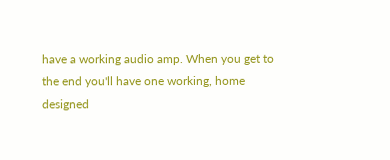have a working audio amp. When you get to the end you'll have one working, home designed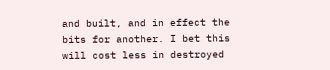and built, and in effect the bits for another. I bet this will cost less in destroyed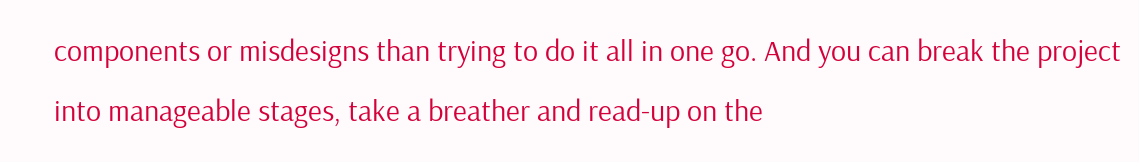components or misdesigns than trying to do it all in one go. And you can break the project into manageable stages, take a breather and read-up on the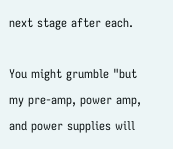next stage after each.

You might grumble "but my pre-amp, power amp, and power supplies will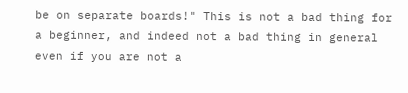be on separate boards!" This is not a bad thing for a beginner, and indeed not a bad thing in general even if you are not a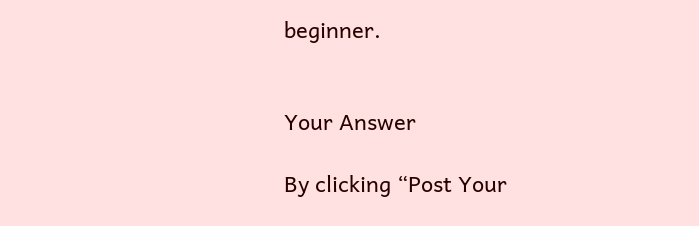beginner.


Your Answer

By clicking “Post Your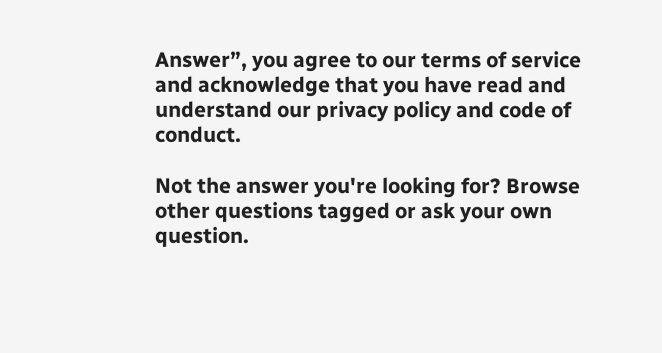Answer”, you agree to our terms of service and acknowledge that you have read and understand our privacy policy and code of conduct.

Not the answer you're looking for? Browse other questions tagged or ask your own question.